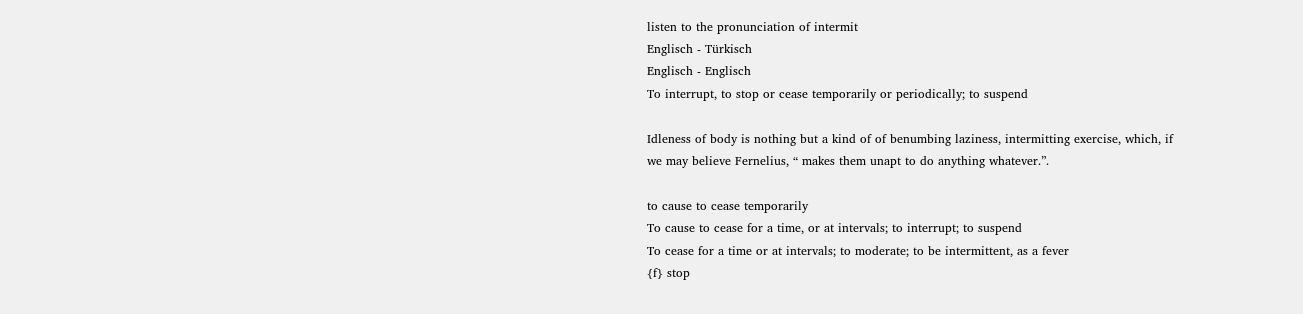listen to the pronunciation of intermit
Englisch - Türkisch
Englisch - Englisch
To interrupt, to stop or cease temporarily or periodically; to suspend

Idleness of body is nothing but a kind of of benumbing laziness, intermitting exercise, which, if we may believe Fernelius, “ makes them unapt to do anything whatever.”.

to cause to cease temporarily
To cause to cease for a time, or at intervals; to interrupt; to suspend
To cease for a time or at intervals; to moderate; to be intermittent, as a fever
{f} stop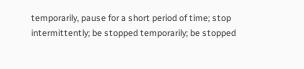temporarily, pause for a short period of time; stop intermittently; be stopped temporarily; be stopped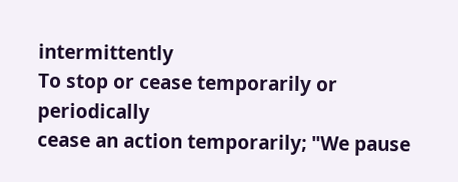intermittently
To stop or cease temporarily or periodically
cease an action temporarily; "We pause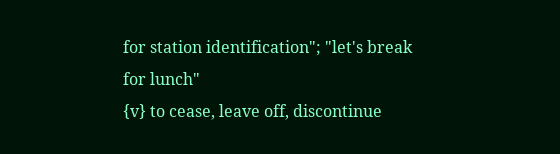for station identification"; "let's break for lunch"
{v} to cease, leave off, discontinue